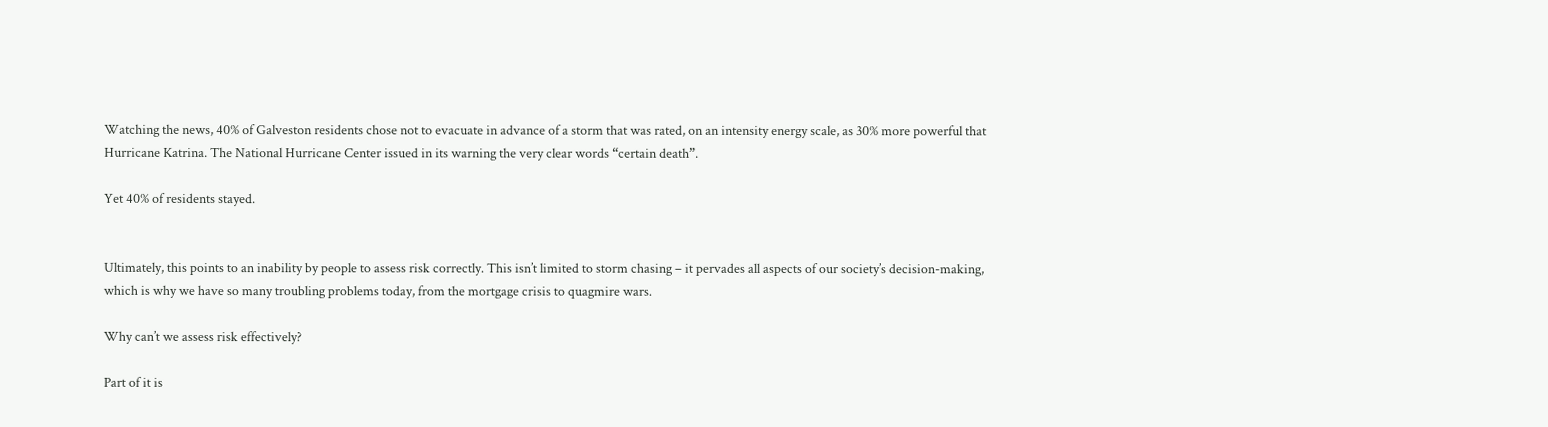Watching the news, 40% of Galveston residents chose not to evacuate in advance of a storm that was rated, on an intensity energy scale, as 30% more powerful that Hurricane Katrina. The National Hurricane Center issued in its warning the very clear words “certain death”.

Yet 40% of residents stayed.


Ultimately, this points to an inability by people to assess risk correctly. This isn’t limited to storm chasing – it pervades all aspects of our society’s decision-making, which is why we have so many troubling problems today, from the mortgage crisis to quagmire wars.

Why can’t we assess risk effectively?

Part of it is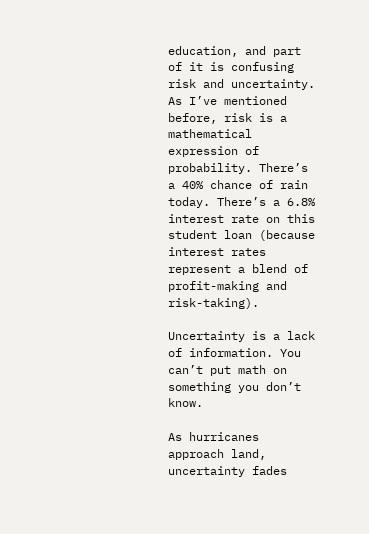education, and part of it is confusing risk and uncertainty. As I’ve mentioned before, risk is a mathematical expression of probability. There’s a 40% chance of rain today. There’s a 6.8% interest rate on this student loan (because interest rates represent a blend of profit-making and risk-taking).

Uncertainty is a lack of information. You can’t put math on something you don’t know.

As hurricanes approach land, uncertainty fades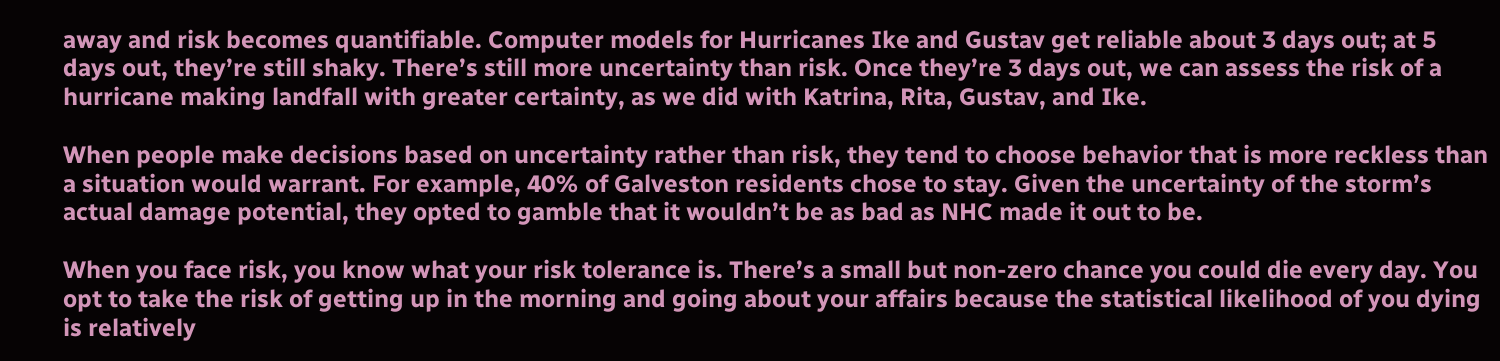away and risk becomes quantifiable. Computer models for Hurricanes Ike and Gustav get reliable about 3 days out; at 5 days out, they’re still shaky. There’s still more uncertainty than risk. Once they’re 3 days out, we can assess the risk of a hurricane making landfall with greater certainty, as we did with Katrina, Rita, Gustav, and Ike.

When people make decisions based on uncertainty rather than risk, they tend to choose behavior that is more reckless than a situation would warrant. For example, 40% of Galveston residents chose to stay. Given the uncertainty of the storm’s actual damage potential, they opted to gamble that it wouldn’t be as bad as NHC made it out to be.

When you face risk, you know what your risk tolerance is. There’s a small but non-zero chance you could die every day. You opt to take the risk of getting up in the morning and going about your affairs because the statistical likelihood of you dying is relatively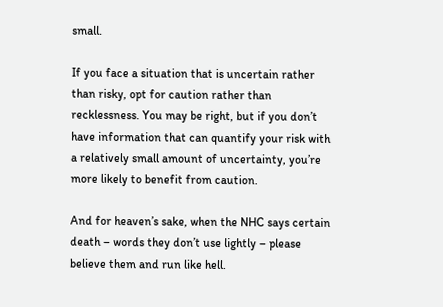small.

If you face a situation that is uncertain rather than risky, opt for caution rather than recklessness. You may be right, but if you don’t have information that can quantify your risk with a relatively small amount of uncertainty, you’re more likely to benefit from caution.

And for heaven’s sake, when the NHC says certain death – words they don’t use lightly – please believe them and run like hell.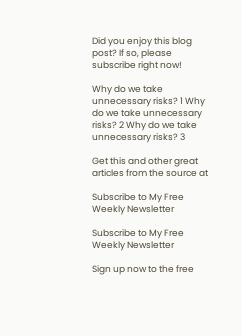Did you enjoy this blog post? If so, please subscribe right now!

Why do we take unnecessary risks? 1 Why do we take unnecessary risks? 2 Why do we take unnecessary risks? 3

Get this and other great articles from the source at

Subscribe to My Free Weekly Newsletter

Subscribe to My Free Weekly Newsletter

Sign up now to the free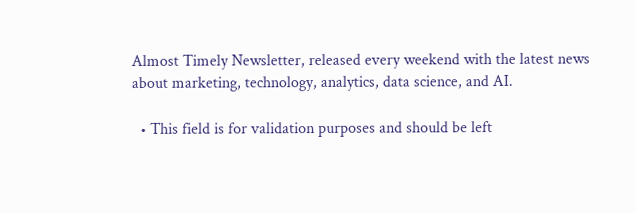Almost Timely Newsletter, released every weekend with the latest news about marketing, technology, analytics, data science, and AI.

  • This field is for validation purposes and should be left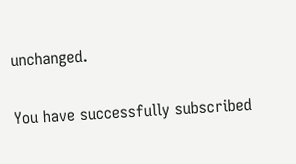unchanged.

You have successfully subscribed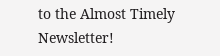to the Almost Timely Newsletter!